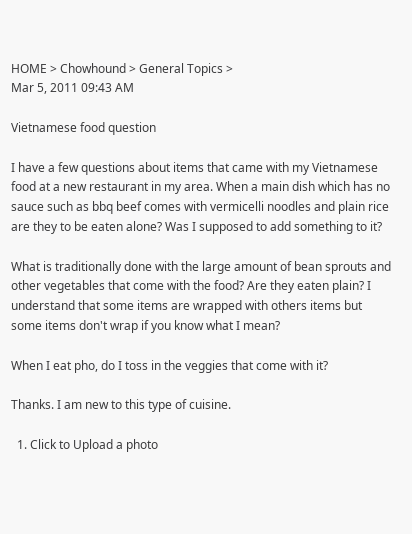HOME > Chowhound > General Topics >
Mar 5, 2011 09:43 AM

Vietnamese food question

I have a few questions about items that came with my Vietnamese food at a new restaurant in my area. When a main dish which has no sauce such as bbq beef comes with vermicelli noodles and plain rice are they to be eaten alone? Was I supposed to add something to it?

What is traditionally done with the large amount of bean sprouts and other vegetables that come with the food? Are they eaten plain? I understand that some items are wrapped with others items but some items don't wrap if you know what I mean?

When I eat pho, do I toss in the veggies that come with it?

Thanks. I am new to this type of cuisine.

  1. Click to Upload a photo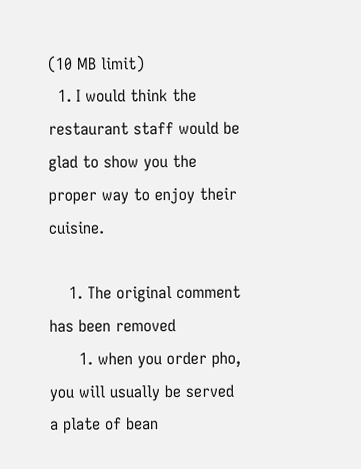(10 MB limit)
  1. I would think the restaurant staff would be glad to show you the proper way to enjoy their cuisine.

    1. The original comment has been removed
      1. when you order pho, you will usually be served a plate of bean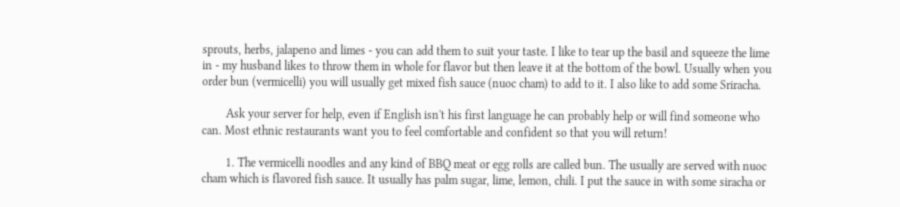sprouts, herbs, jalapeno and limes - you can add them to suit your taste. I like to tear up the basil and squeeze the lime in - my husband likes to throw them in whole for flavor but then leave it at the bottom of the bowl. Usually when you order bun (vermicelli) you will usually get mixed fish sauce (nuoc cham) to add to it. I also like to add some Sriracha.

        Ask your server for help, even if English isn't his first language he can probably help or will find someone who can. Most ethnic restaurants want you to feel comfortable and confident so that you will return!

        1. The vermicelli noodles and any kind of BBQ meat or egg rolls are called bun. The usually are served with nuoc cham which is flavored fish sauce. It usually has palm sugar, lime, lemon, chili. I put the sauce in with some siracha or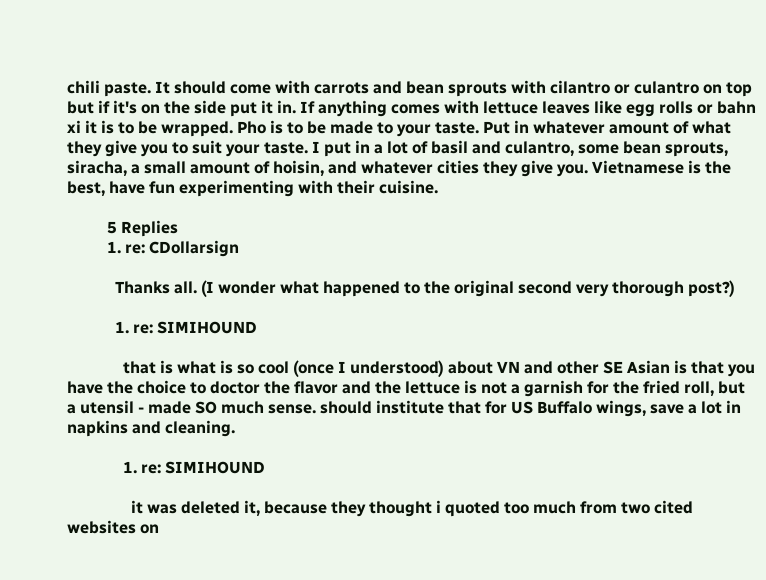chili paste. It should come with carrots and bean sprouts with cilantro or culantro on top but if it's on the side put it in. If anything comes with lettuce leaves like egg rolls or bahn xi it is to be wrapped. Pho is to be made to your taste. Put in whatever amount of what they give you to suit your taste. I put in a lot of basil and culantro, some bean sprouts, siracha, a small amount of hoisin, and whatever cities they give you. Vietnamese is the best, have fun experimenting with their cuisine.

          5 Replies
          1. re: CDollarsign

            Thanks all. (I wonder what happened to the original second very thorough post?)

            1. re: SIMIHOUND

              that is what is so cool (once I understood) about VN and other SE Asian is that you have the choice to doctor the flavor and the lettuce is not a garnish for the fried roll, but a utensil - made SO much sense. should institute that for US Buffalo wings, save a lot in napkins and cleaning.

              1. re: SIMIHOUND

                it was deleted it, because they thought i quoted too much from two cited websites on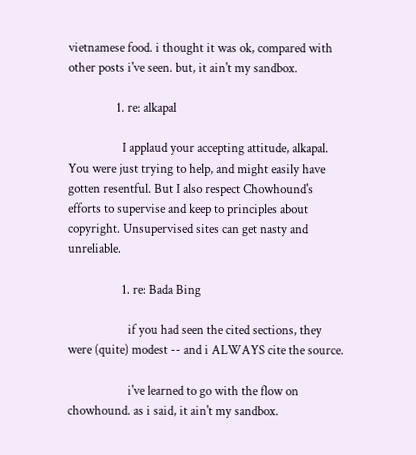vietnamese food. i thought it was ok, compared with other posts i've seen. but, it ain't my sandbox.

                1. re: alkapal

                  I applaud your accepting attitude, alkapal. You were just trying to help, and might easily have gotten resentful. But I also respect Chowhound's efforts to supervise and keep to principles about copyright. Unsupervised sites can get nasty and unreliable.

                  1. re: Bada Bing

                    if you had seen the cited sections, they were (quite) modest -- and i ALWAYS cite the source.

                    i've learned to go with the flow on chowhound. as i said, it ain't my sandbox.